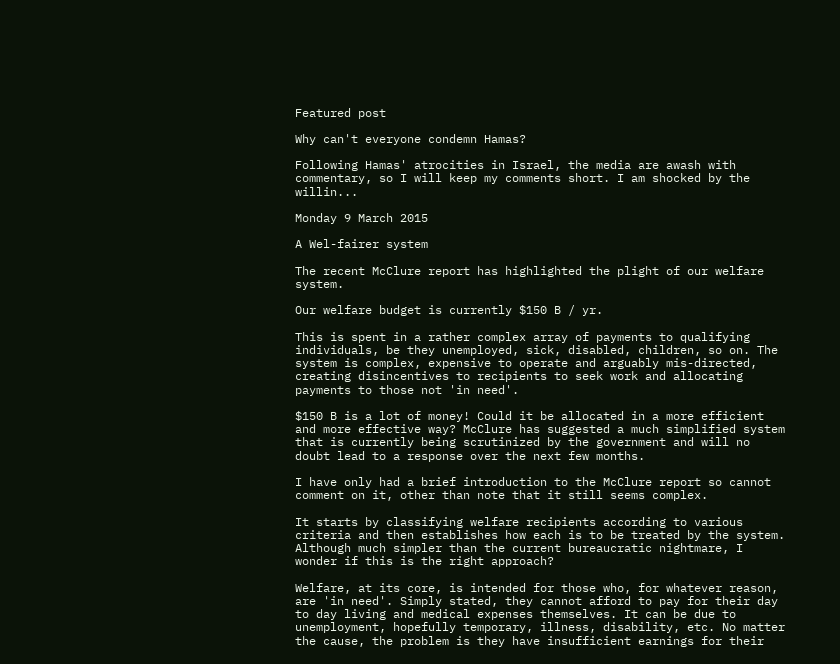Featured post

Why can't everyone condemn Hamas?

Following Hamas' atrocities in Israel, the media are awash with commentary, so I will keep my comments short. I am shocked by the willin...

Monday 9 March 2015

A Wel-fairer system

The recent McClure report has highlighted the plight of our welfare system.

Our welfare budget is currently $150 B / yr.

This is spent in a rather complex array of payments to qualifying individuals, be they unemployed, sick, disabled, children, so on. The system is complex, expensive to operate and arguably mis-directed, creating disincentives to recipients to seek work and allocating payments to those not 'in need'.

$150 B is a lot of money! Could it be allocated in a more efficient and more effective way? McClure has suggested a much simplified system that is currently being scrutinized by the government and will no doubt lead to a response over the next few months.

I have only had a brief introduction to the McClure report so cannot comment on it, other than note that it still seems complex.

It starts by classifying welfare recipients according to various criteria and then establishes how each is to be treated by the system. Although much simpler than the current bureaucratic nightmare, I wonder if this is the right approach?

Welfare, at its core, is intended for those who, for whatever reason, are 'in need'. Simply stated, they cannot afford to pay for their day to day living and medical expenses themselves. It can be due to unemployment, hopefully temporary, illness, disability, etc. No matter the cause, the problem is they have insufficient earnings for their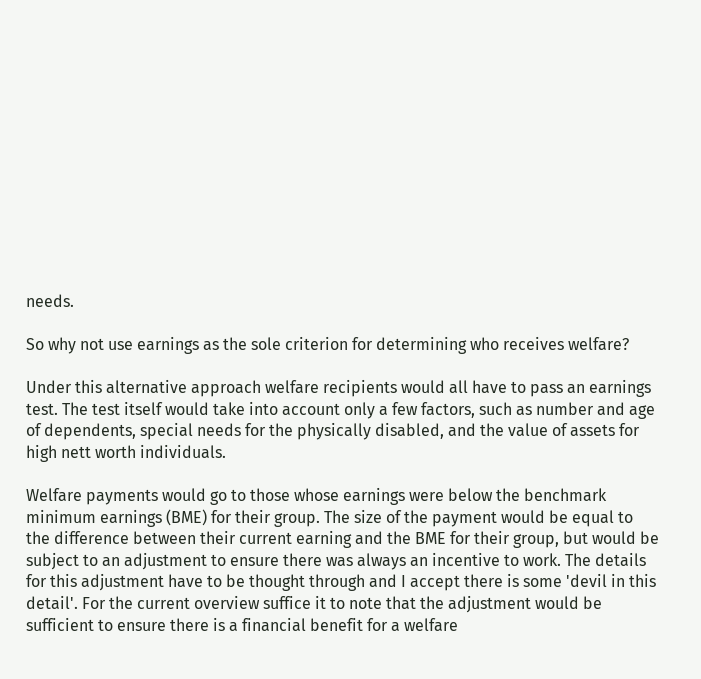needs.

So why not use earnings as the sole criterion for determining who receives welfare?

Under this alternative approach welfare recipients would all have to pass an earnings test. The test itself would take into account only a few factors, such as number and age of dependents, special needs for the physically disabled, and the value of assets for high nett worth individuals.

Welfare payments would go to those whose earnings were below the benchmark minimum earnings (BME) for their group. The size of the payment would be equal to the difference between their current earning and the BME for their group, but would be subject to an adjustment to ensure there was always an incentive to work. The details for this adjustment have to be thought through and I accept there is some 'devil in this detail'. For the current overview suffice it to note that the adjustment would be sufficient to ensure there is a financial benefit for a welfare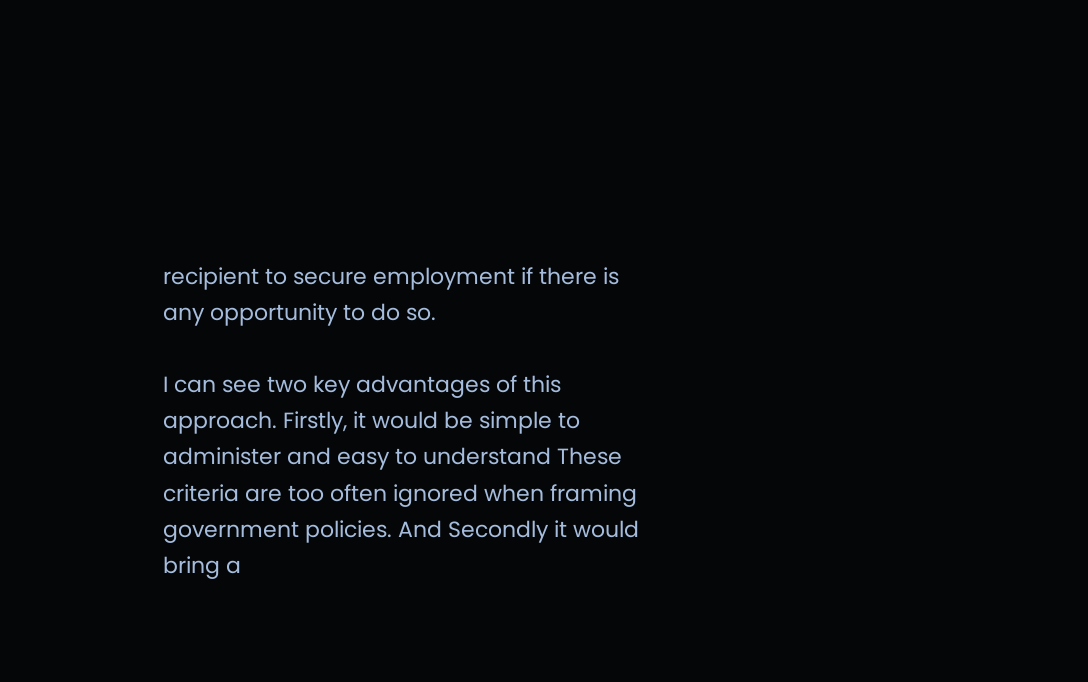recipient to secure employment if there is any opportunity to do so.

I can see two key advantages of this approach. Firstly, it would be simple to administer and easy to understand These criteria are too often ignored when framing government policies. And Secondly it would bring a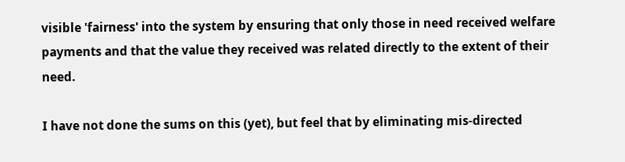visible 'fairness' into the system by ensuring that only those in need received welfare payments and that the value they received was related directly to the extent of their need.

I have not done the sums on this (yet), but feel that by eliminating mis-directed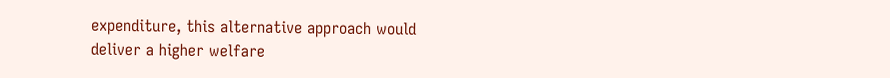expenditure, this alternative approach would deliver a higher welfare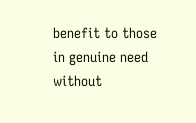benefit to those in genuine need without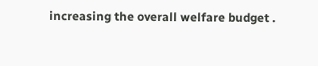increasing the overall welfare budget .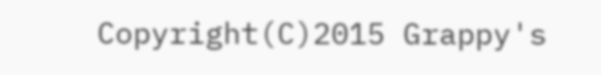Copyright(C)2015 Grappy's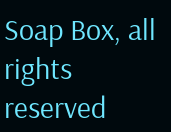Soap Box, all rights reserved